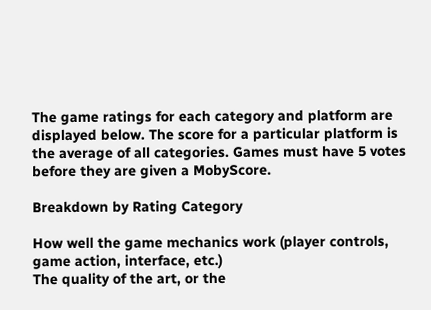The game ratings for each category and platform are displayed below. The score for a particular platform is the average of all categories. Games must have 5 votes before they are given a MobyScore.

Breakdown by Rating Category

How well the game mechanics work (player controls, game action, interface, etc.)
The quality of the art, or the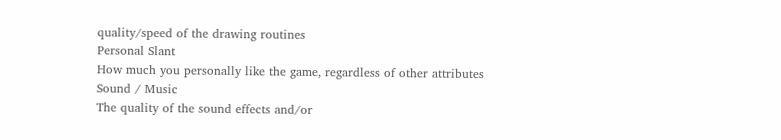quality/speed of the drawing routines
Personal Slant
How much you personally like the game, regardless of other attributes
Sound / Music
The quality of the sound effects and/or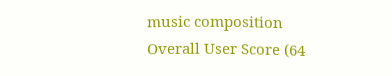music composition
Overall User Score (64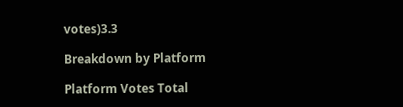votes)3.3

Breakdown by Platform

Platform Votes Total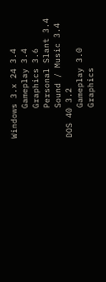Windows 3.x 24 3.4
      Gameplay 3.4
      Graphics 3.6
      Personal Slant 3.4
      Sound / Music 3.4
DOS 40 3.2
      Gameplay 3.0
      Graphics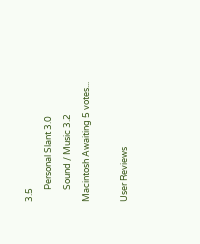3.5
      Personal Slant 3.0
      Sound / Music 3.2
Macintosh Awaiting 5 votes...

User Reviews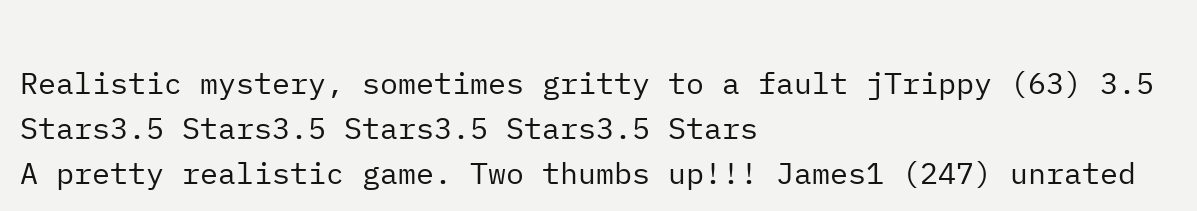Realistic mystery, sometimes gritty to a fault jTrippy (63) 3.5 Stars3.5 Stars3.5 Stars3.5 Stars3.5 Stars
A pretty realistic game. Two thumbs up!!! James1 (247) unrated